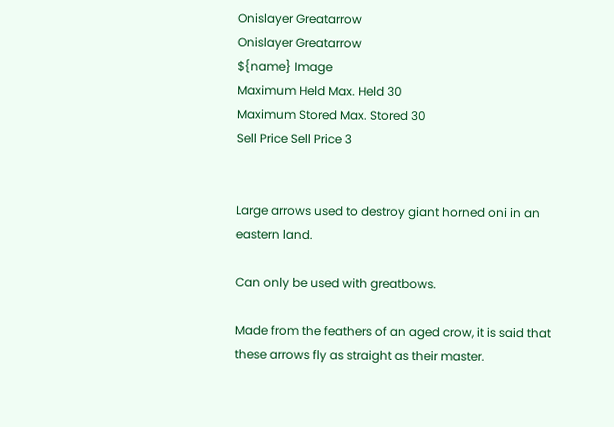Onislayer Greatarrow
Onislayer Greatarrow
${name} Image
Maximum Held Max. Held 30
Maximum Stored Max. Stored 30
Sell Price Sell Price 3


Large arrows used to destroy giant horned oni in an eastern land.

Can only be used with greatbows.

Made from the feathers of an aged crow, it is said that these arrows fly as straight as their master.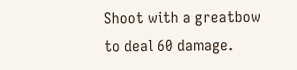Shoot with a greatbow to deal 60 damage.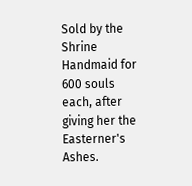Sold by the Shrine Handmaid for 600 souls each, after giving her the Easterner's Ashes.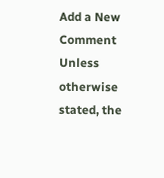Add a New Comment
Unless otherwise stated, the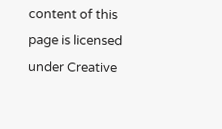content of this page is licensed under Creative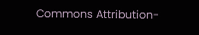Commons Attribution-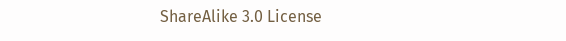ShareAlike 3.0 License